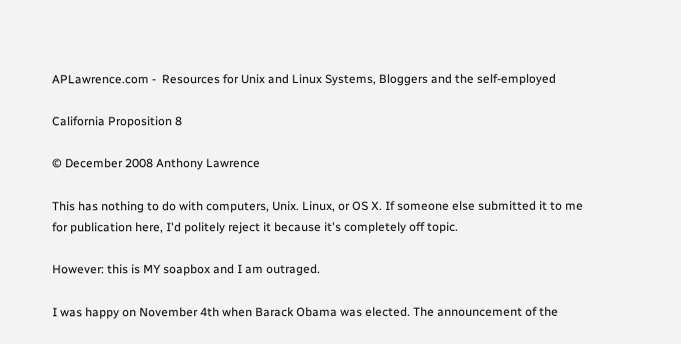APLawrence.com -  Resources for Unix and Linux Systems, Bloggers and the self-employed

California Proposition 8

© December 2008 Anthony Lawrence

This has nothing to do with computers, Unix. Linux, or OS X. If someone else submitted it to me for publication here, I'd politely reject it because it's completely off topic.

However: this is MY soapbox and I am outraged.

I was happy on November 4th when Barack Obama was elected. The announcement of the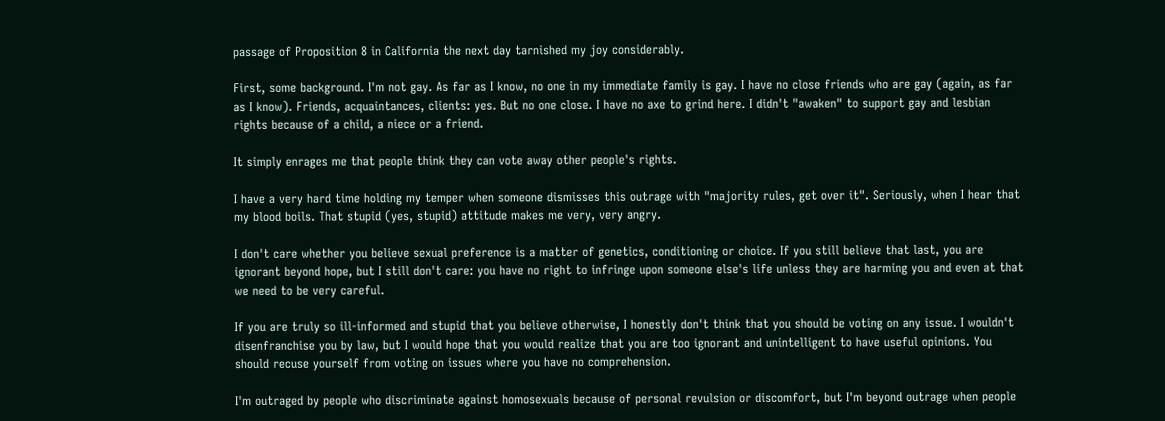passage of Proposition 8 in California the next day tarnished my joy considerably.

First, some background. I'm not gay. As far as I know, no one in my immediate family is gay. I have no close friends who are gay (again, as far as I know). Friends, acquaintances, clients: yes. But no one close. I have no axe to grind here. I didn't "awaken" to support gay and lesbian rights because of a child, a niece or a friend.

It simply enrages me that people think they can vote away other people's rights.

I have a very hard time holding my temper when someone dismisses this outrage with "majority rules, get over it". Seriously, when I hear that my blood boils. That stupid (yes, stupid) attitude makes me very, very angry.

I don't care whether you believe sexual preference is a matter of genetics, conditioning or choice. If you still believe that last, you are ignorant beyond hope, but I still don't care: you have no right to infringe upon someone else's life unless they are harming you and even at that we need to be very careful.

If you are truly so ill-informed and stupid that you believe otherwise, I honestly don't think that you should be voting on any issue. I wouldn't disenfranchise you by law, but I would hope that you would realize that you are too ignorant and unintelligent to have useful opinions. You should recuse yourself from voting on issues where you have no comprehension.

I'm outraged by people who discriminate against homosexuals because of personal revulsion or discomfort, but I'm beyond outrage when people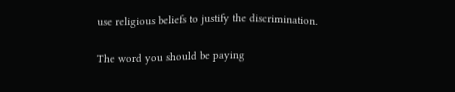use religious beliefs to justify the discrimination.

The word you should be paying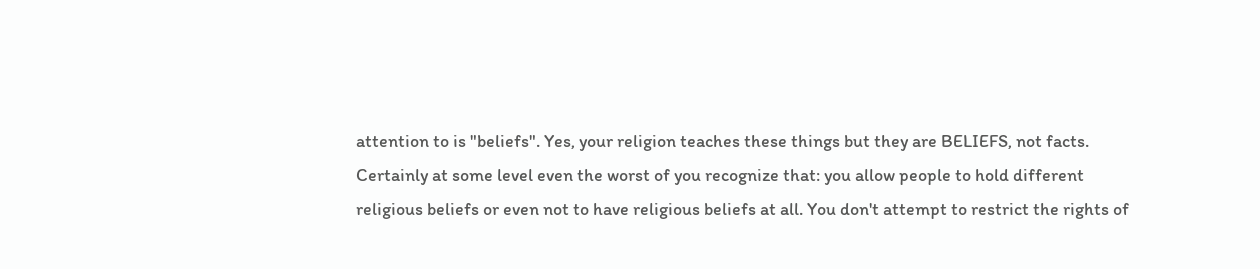attention to is "beliefs". Yes, your religion teaches these things but they are BELIEFS, not facts. Certainly at some level even the worst of you recognize that: you allow people to hold different religious beliefs or even not to have religious beliefs at all. You don't attempt to restrict the rights of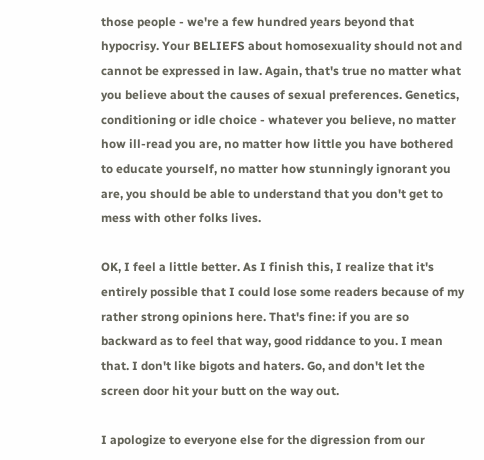those people - we're a few hundred years beyond that hypocrisy. Your BELIEFS about homosexuality should not and cannot be expressed in law. Again, that's true no matter what you believe about the causes of sexual preferences. Genetics, conditioning or idle choice - whatever you believe, no matter how ill-read you are, no matter how little you have bothered to educate yourself, no matter how stunningly ignorant you are, you should be able to understand that you don't get to mess with other folks lives.

OK, I feel a little better. As I finish this, I realize that it's entirely possible that I could lose some readers because of my rather strong opinions here. That's fine: if you are so backward as to feel that way, good riddance to you. I mean that. I don't like bigots and haters. Go, and don't let the screen door hit your butt on the way out.

I apologize to everyone else for the digression from our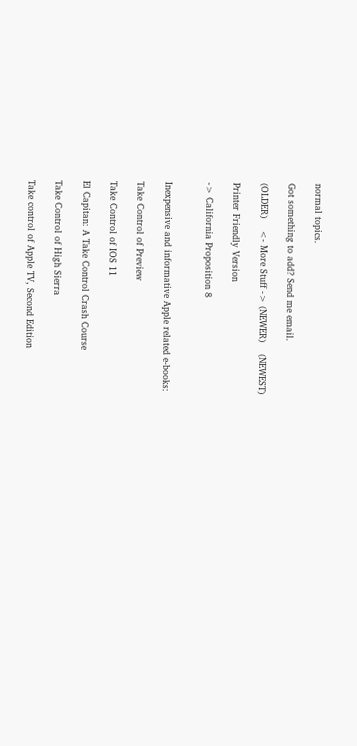normal topics.

Got something to add? Send me email.

(OLDER)    <- More Stuff -> (NEWER)    (NEWEST)

Printer Friendly Version

-> California Proposition 8


Inexpensive and informative Apple related e-books:

Take Control of Preview

Take Control of IOS 11

El Capitan: A Take Control Crash Course

Take Control of High Sierra

Take control of Apple TV, Second Edition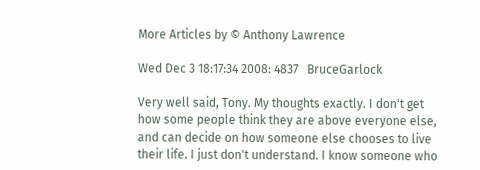More Articles by © Anthony Lawrence

Wed Dec 3 18:17:34 2008: 4837   BruceGarlock

Very well said, Tony. My thoughts exactly. I don't get how some people think they are above everyone else, and can decide on how someone else chooses to live their life. I just don't understand. I know someone who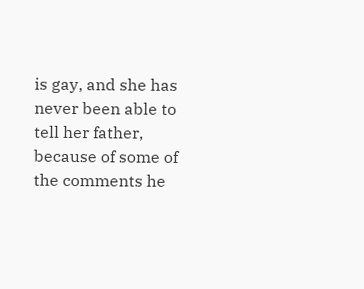is gay, and she has never been able to tell her father, because of some of the comments he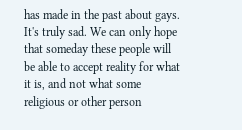has made in the past about gays. It's truly sad. We can only hope that someday these people will be able to accept reality for what it is, and not what some religious or other person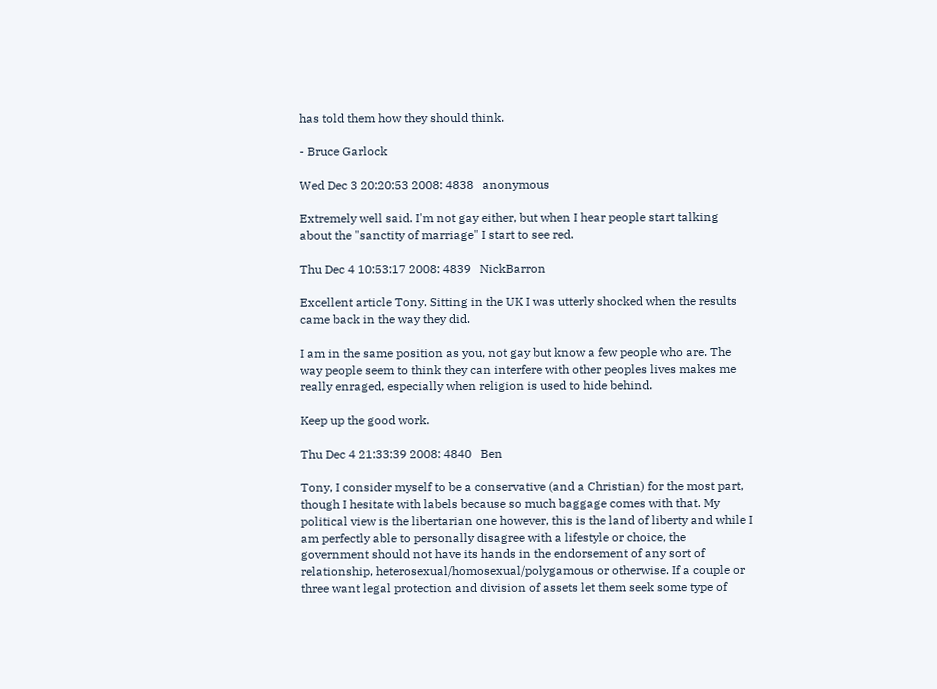has told them how they should think.

- Bruce Garlock

Wed Dec 3 20:20:53 2008: 4838   anonymous

Extremely well said. I'm not gay either, but when I hear people start talking about the "sanctity of marriage" I start to see red.

Thu Dec 4 10:53:17 2008: 4839   NickBarron

Excellent article Tony. Sitting in the UK I was utterly shocked when the results came back in the way they did.

I am in the same position as you, not gay but know a few people who are. The way people seem to think they can interfere with other peoples lives makes me really enraged, especially when religion is used to hide behind.

Keep up the good work.

Thu Dec 4 21:33:39 2008: 4840   Ben

Tony, I consider myself to be a conservative (and a Christian) for the most part, though I hesitate with labels because so much baggage comes with that. My political view is the libertarian one however, this is the land of liberty and while I am perfectly able to personally disagree with a lifestyle or choice, the government should not have its hands in the endorsement of any sort of relationship, heterosexual/homosexual/polygamous or otherwise. If a couple or three want legal protection and division of assets let them seek some type of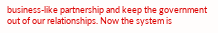business-like partnership and keep the government out of our relationships. Now the system is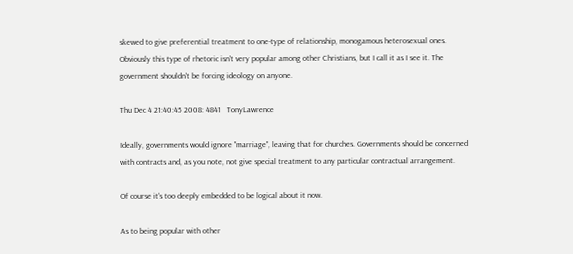skewed to give preferential treatment to one-type of relationship, monogamous heterosexual ones. Obviously this type of rhetoric isn't very popular among other Christians, but I call it as I see it. The government shouldn't be forcing ideology on anyone.

Thu Dec 4 21:40:45 2008: 4841   TonyLawrence

Ideally, governments would ignore "marriage", leaving that for churches. Governments should be concerned with contracts and, as you note, not give special treatment to any particular contractual arrangement.

Of course it's too deeply embedded to be logical about it now.

As to being popular with other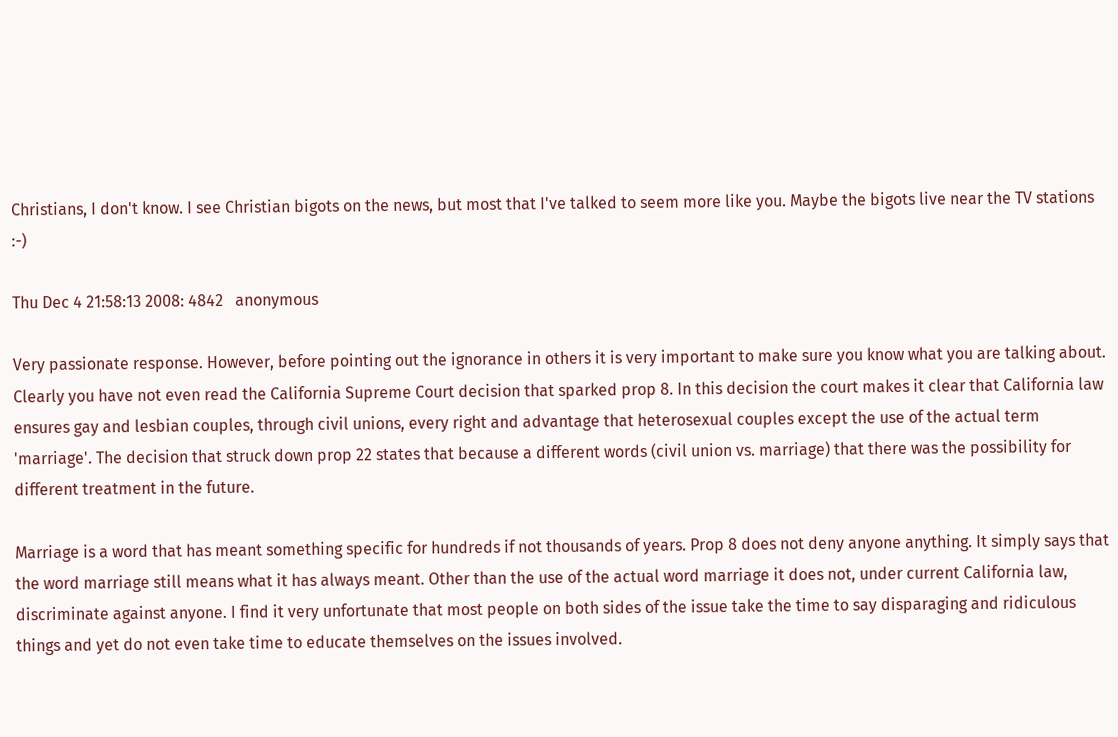Christians, I don't know. I see Christian bigots on the news, but most that I've talked to seem more like you. Maybe the bigots live near the TV stations :-)

Thu Dec 4 21:58:13 2008: 4842   anonymous

Very passionate response. However, before pointing out the ignorance in others it is very important to make sure you know what you are talking about. Clearly you have not even read the California Supreme Court decision that sparked prop 8. In this decision the court makes it clear that California law ensures gay and lesbian couples, through civil unions, every right and advantage that heterosexual couples except the use of the actual term 'marriage'. The decision that struck down prop 22 states that because a different words (civil union vs. marriage) that there was the possibility for different treatment in the future.

Marriage is a word that has meant something specific for hundreds if not thousands of years. Prop 8 does not deny anyone anything. It simply says that the word marriage still means what it has always meant. Other than the use of the actual word marriage it does not, under current California law, discriminate against anyone. I find it very unfortunate that most people on both sides of the issue take the time to say disparaging and ridiculous things and yet do not even take time to educate themselves on the issues involved.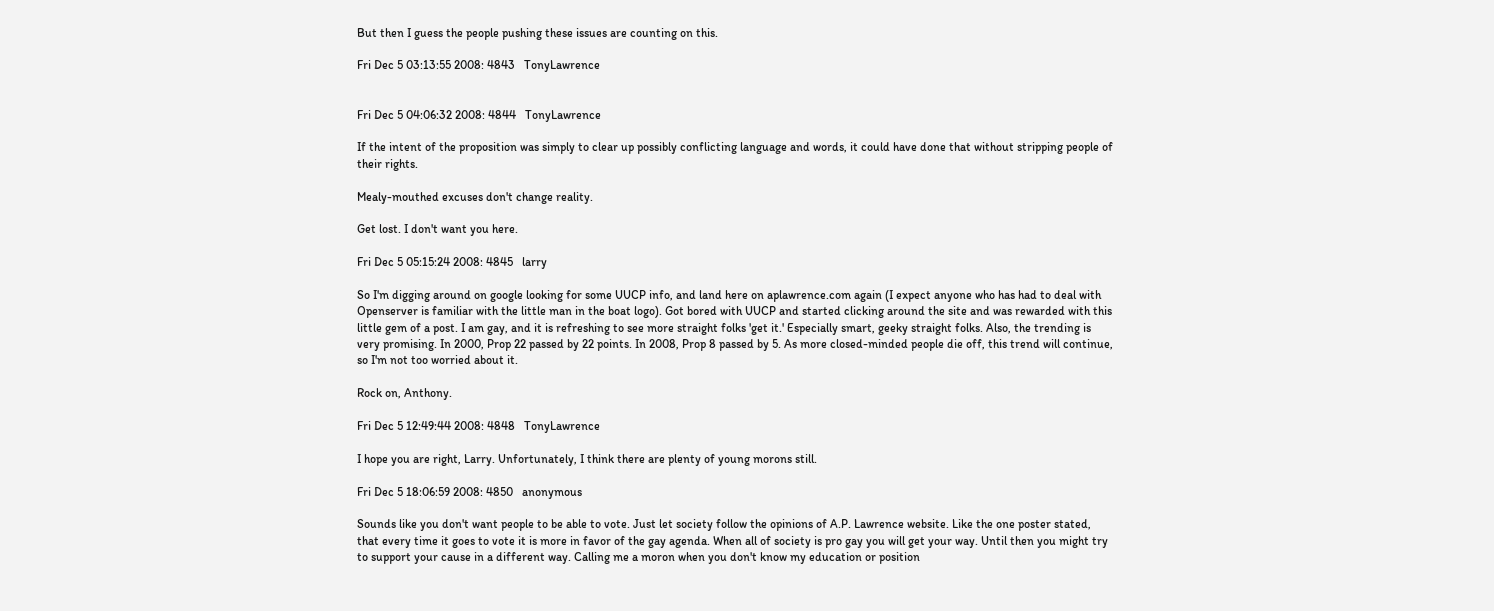But then I guess the people pushing these issues are counting on this.

Fri Dec 5 03:13:55 2008: 4843   TonyLawrence


Fri Dec 5 04:06:32 2008: 4844   TonyLawrence

If the intent of the proposition was simply to clear up possibly conflicting language and words, it could have done that without stripping people of their rights.

Mealy-mouthed excuses don't change reality.

Get lost. I don't want you here.

Fri Dec 5 05:15:24 2008: 4845   larry

So I'm digging around on google looking for some UUCP info, and land here on aplawrence.com again (I expect anyone who has had to deal with Openserver is familiar with the little man in the boat logo). Got bored with UUCP and started clicking around the site and was rewarded with this little gem of a post. I am gay, and it is refreshing to see more straight folks 'get it.' Especially smart, geeky straight folks. Also, the trending is very promising. In 2000, Prop 22 passed by 22 points. In 2008, Prop 8 passed by 5. As more closed-minded people die off, this trend will continue, so I'm not too worried about it.

Rock on, Anthony.

Fri Dec 5 12:49:44 2008: 4848   TonyLawrence

I hope you are right, Larry. Unfortunately, I think there are plenty of young morons still.

Fri Dec 5 18:06:59 2008: 4850   anonymous

Sounds like you don't want people to be able to vote. Just let society follow the opinions of A.P. Lawrence website. Like the one poster stated, that every time it goes to vote it is more in favor of the gay agenda. When all of society is pro gay you will get your way. Until then you might try to support your cause in a different way. Calling me a moron when you don't know my education or position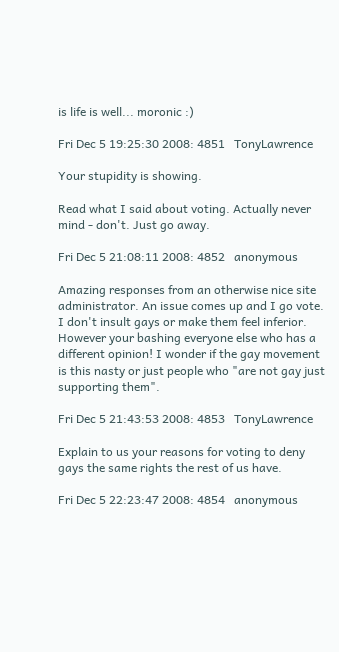is life is well... moronic :)

Fri Dec 5 19:25:30 2008: 4851   TonyLawrence

Your stupidity is showing.

Read what I said about voting. Actually never mind - don't. Just go away.

Fri Dec 5 21:08:11 2008: 4852   anonymous

Amazing responses from an otherwise nice site administrator. An issue comes up and I go vote. I don't insult gays or make them feel inferior. However your bashing everyone else who has a different opinion! I wonder if the gay movement is this nasty or just people who "are not gay just supporting them".

Fri Dec 5 21:43:53 2008: 4853   TonyLawrence

Explain to us your reasons for voting to deny gays the same rights the rest of us have.

Fri Dec 5 22:23:47 2008: 4854   anonymous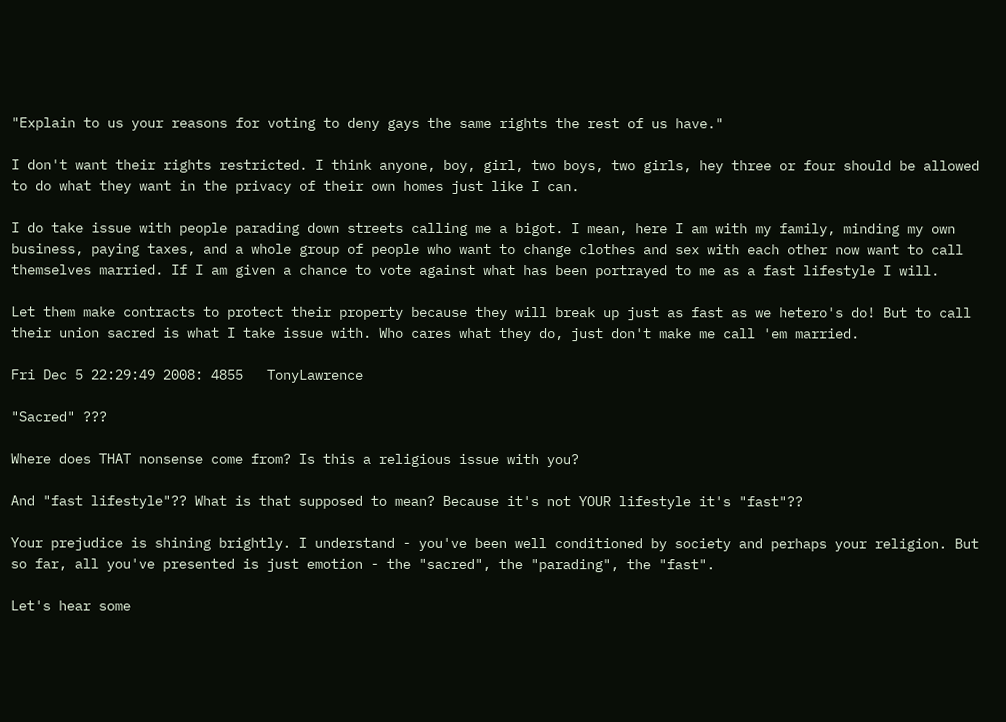"Explain to us your reasons for voting to deny gays the same rights the rest of us have."

I don't want their rights restricted. I think anyone, boy, girl, two boys, two girls, hey three or four should be allowed to do what they want in the privacy of their own homes just like I can.

I do take issue with people parading down streets calling me a bigot. I mean, here I am with my family, minding my own business, paying taxes, and a whole group of people who want to change clothes and sex with each other now want to call themselves married. If I am given a chance to vote against what has been portrayed to me as a fast lifestyle I will.

Let them make contracts to protect their property because they will break up just as fast as we hetero's do! But to call their union sacred is what I take issue with. Who cares what they do, just don't make me call 'em married.

Fri Dec 5 22:29:49 2008: 4855   TonyLawrence

"Sacred" ???

Where does THAT nonsense come from? Is this a religious issue with you?

And "fast lifestyle"?? What is that supposed to mean? Because it's not YOUR lifestyle it's "fast"??

Your prejudice is shining brightly. I understand - you've been well conditioned by society and perhaps your religion. But so far, all you've presented is just emotion - the "sacred", the "parading", the "fast".

Let's hear some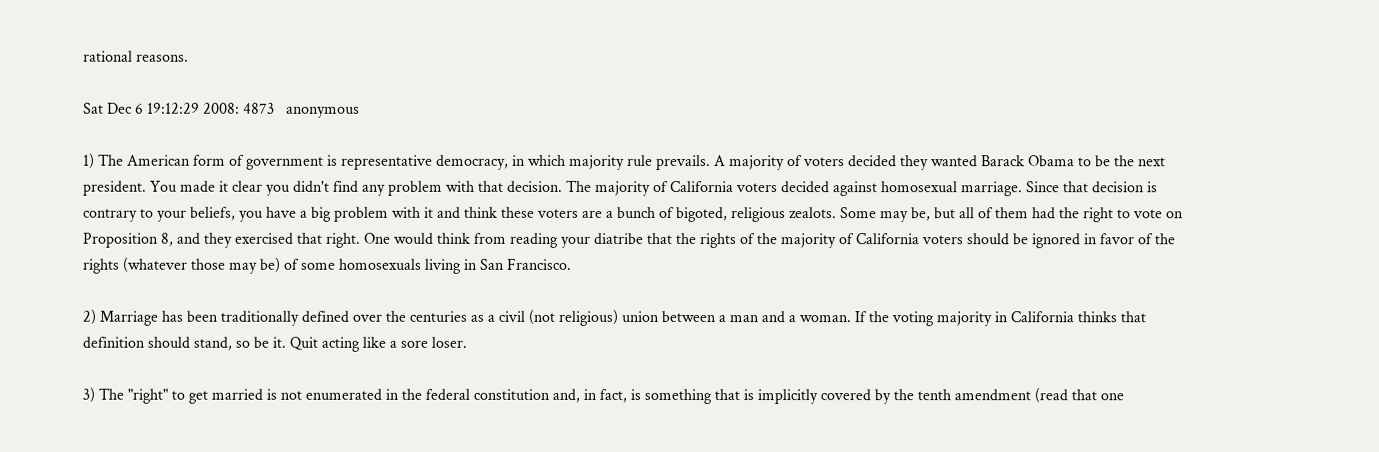rational reasons.

Sat Dec 6 19:12:29 2008: 4873   anonymous

1) The American form of government is representative democracy, in which majority rule prevails. A majority of voters decided they wanted Barack Obama to be the next president. You made it clear you didn't find any problem with that decision. The majority of California voters decided against homosexual marriage. Since that decision is contrary to your beliefs, you have a big problem with it and think these voters are a bunch of bigoted, religious zealots. Some may be, but all of them had the right to vote on Proposition 8, and they exercised that right. One would think from reading your diatribe that the rights of the majority of California voters should be ignored in favor of the rights (whatever those may be) of some homosexuals living in San Francisco.

2) Marriage has been traditionally defined over the centuries as a civil (not religious) union between a man and a woman. If the voting majority in California thinks that definition should stand, so be it. Quit acting like a sore loser.

3) The "right" to get married is not enumerated in the federal constitution and, in fact, is something that is implicitly covered by the tenth amendment (read that one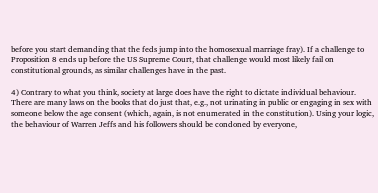before you start demanding that the feds jump into the homosexual marriage fray). If a challenge to Proposition 8 ends up before the US Supreme Court, that challenge would most likely fail on constitutional grounds, as similar challenges have in the past.

4) Contrary to what you think, society at large does have the right to dictate individual behaviour. There are many laws on the books that do just that, e.g., not urinating in public or engaging in sex with someone below the age consent (which, again, is not enumerated in the constitution). Using your logic, the behaviour of Warren Jeffs and his followers should be condoned by everyone,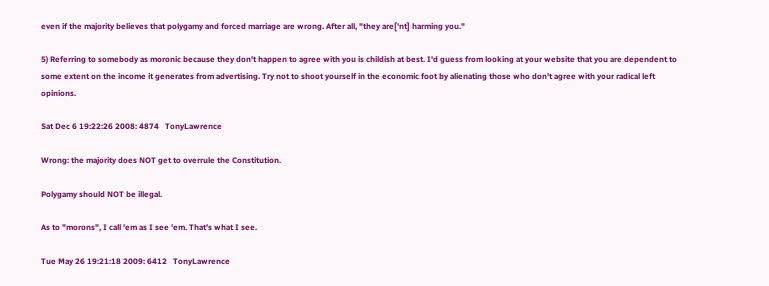even if the majority believes that polygamy and forced marriage are wrong. After all, "they are['nt] harming you."

5) Referring to somebody as moronic because they don't happen to agree with you is childish at best. I'd guess from looking at your website that you are dependent to some extent on the income it generates from advertising. Try not to shoot yourself in the economic foot by alienating those who don't agree with your radical left opinions.

Sat Dec 6 19:22:26 2008: 4874   TonyLawrence

Wrong: the majority does NOT get to overrule the Constitution.

Polygamy should NOT be illegal.

As to "morons", I call 'em as I see 'em. That's what I see.

Tue May 26 19:21:18 2009: 6412   TonyLawrence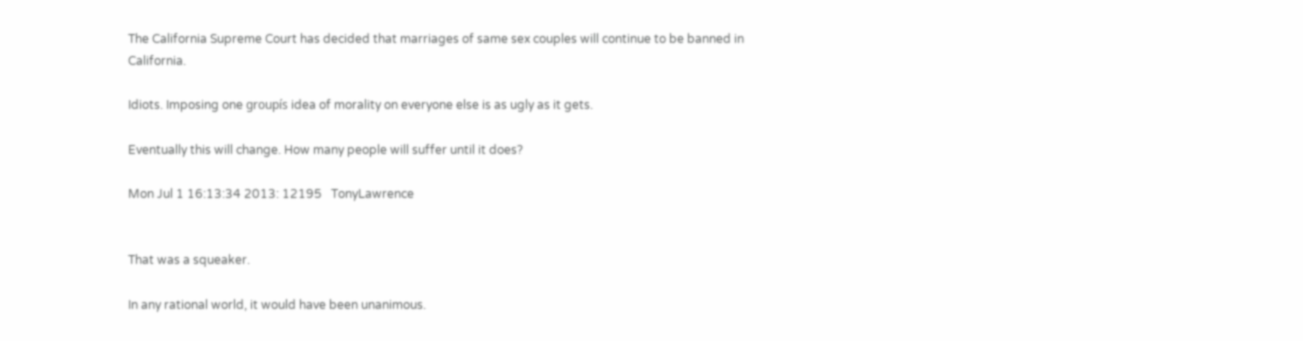The California Supreme Court has decided that marriages of same sex couples will continue to be banned in California.

Idiots. Imposing one groupís idea of morality on everyone else is as ugly as it gets.

Eventually this will change. How many people will suffer until it does?

Mon Jul 1 16:13:34 2013: 12195   TonyLawrence


That was a squeaker.

In any rational world, it would have been unanimous.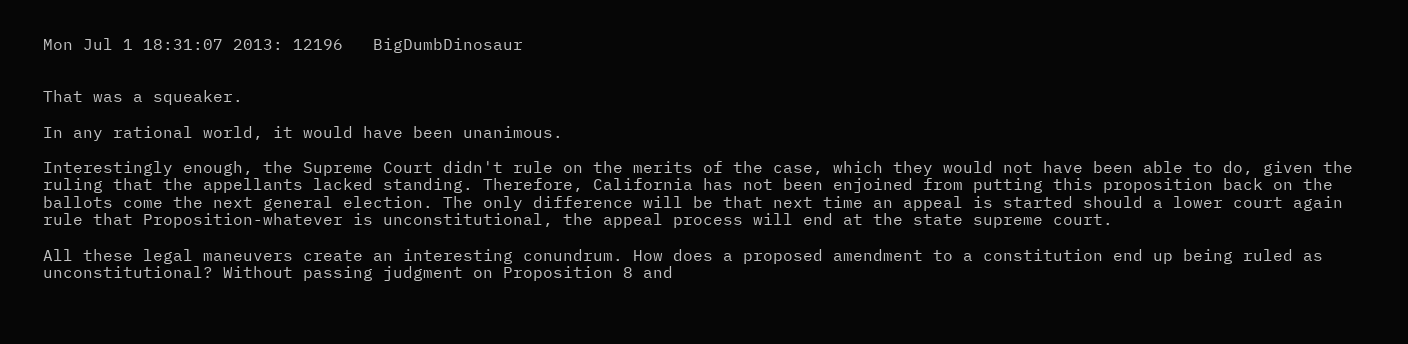Mon Jul 1 18:31:07 2013: 12196   BigDumbDinosaur


That was a squeaker.

In any rational world, it would have been unanimous.

Interestingly enough, the Supreme Court didn't rule on the merits of the case, which they would not have been able to do, given the ruling that the appellants lacked standing. Therefore, California has not been enjoined from putting this proposition back on the ballots come the next general election. The only difference will be that next time an appeal is started should a lower court again rule that Proposition-whatever is unconstitutional, the appeal process will end at the state supreme court.

All these legal maneuvers create an interesting conundrum. How does a proposed amendment to a constitution end up being ruled as unconstitutional? Without passing judgment on Proposition 8 and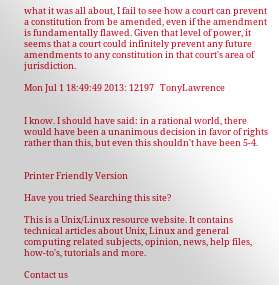what it was all about, I fail to see how a court can prevent a constitution from be amended, even if the amendment is fundamentally flawed. Given that level of power, it seems that a court could infinitely prevent any future amendments to any constitution in that court's area of jurisdiction.

Mon Jul 1 18:49:49 2013: 12197   TonyLawrence


I know. I should have said: in a rational world, there would have been a unanimous decision in favor of rights rather than this, but even this shouldn't have been 5-4.


Printer Friendly Version

Have you tried Searching this site?

This is a Unix/Linux resource website. It contains technical articles about Unix, Linux and general computing related subjects, opinion, news, help files, how-to's, tutorials and more.

Contact us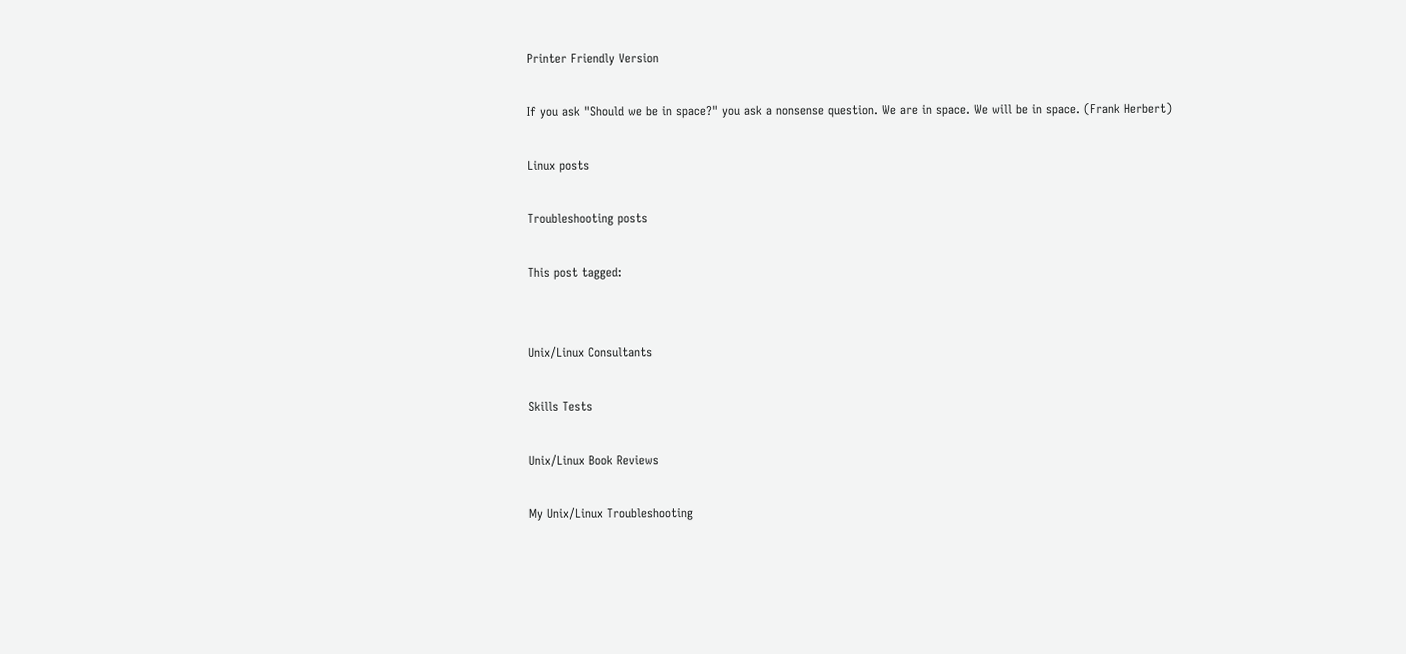Printer Friendly Version

If you ask "Should we be in space?" you ask a nonsense question. We are in space. We will be in space. (Frank Herbert)

Linux posts

Troubleshooting posts

This post tagged:


Unix/Linux Consultants

Skills Tests

Unix/Linux Book Reviews

My Unix/Linux Troubleshooting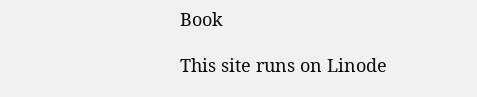Book

This site runs on Linode